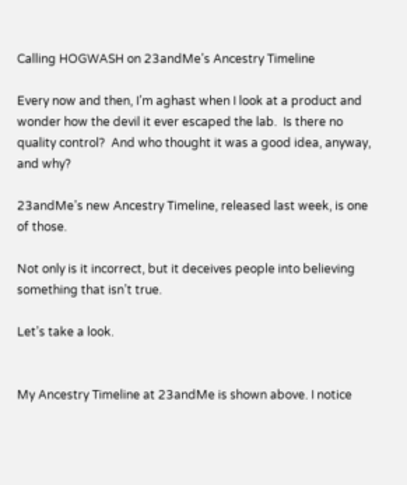Calling HOGWASH on 23andMe’s Ancestry Timeline

Every now and then, I’m aghast when I look at a product and wonder how the devil it ever escaped the lab.  Is there no quality control?  And who thought it was a good idea, anyway, and why?

23andMe’s new Ancestry Timeline, released last week, is one of those.

Not only is it incorrect, but it deceives people into believing something that isn’t true.

Let’s take a look.


My Ancestry Timeline at 23andMe is shown above. I notice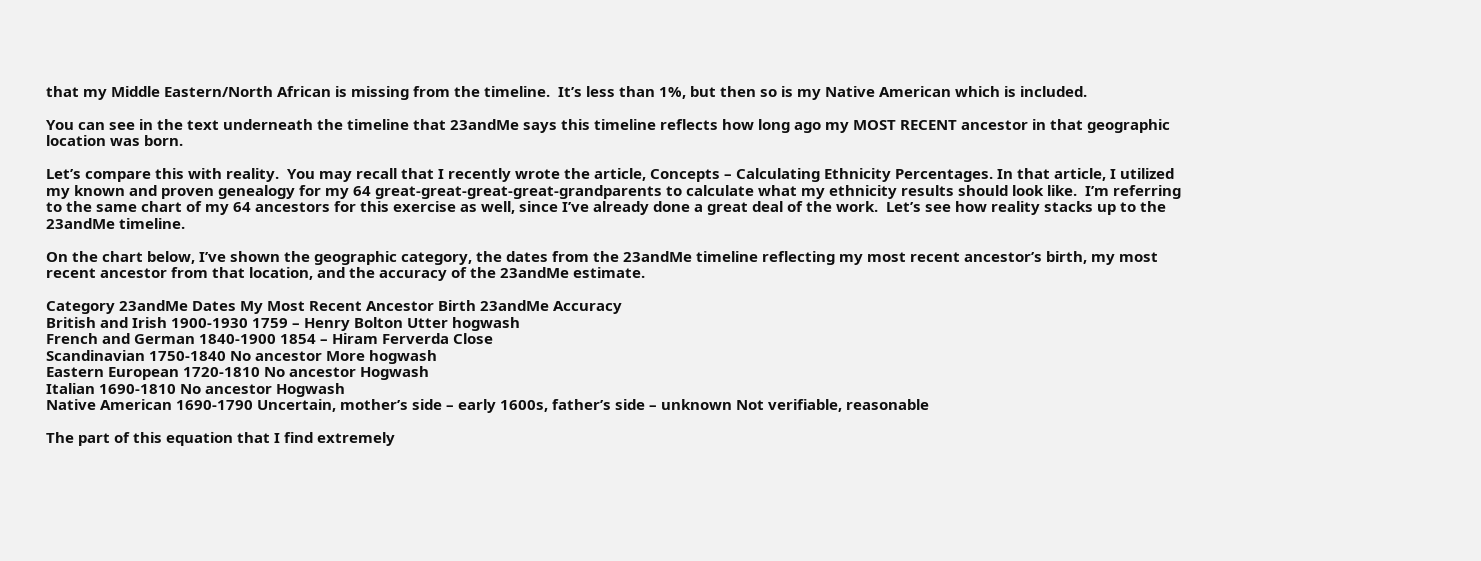that my Middle Eastern/North African is missing from the timeline.  It’s less than 1%, but then so is my Native American which is included.

You can see in the text underneath the timeline that 23andMe says this timeline reflects how long ago my MOST RECENT ancestor in that geographic location was born.

Let’s compare this with reality.  You may recall that I recently wrote the article, Concepts – Calculating Ethnicity Percentages. In that article, I utilized my known and proven genealogy for my 64 great-great-great-great-grandparents to calculate what my ethnicity results should look like.  I’m referring to the same chart of my 64 ancestors for this exercise as well, since I’ve already done a great deal of the work.  Let’s see how reality stacks up to the 23andMe timeline.

On the chart below, I’ve shown the geographic category, the dates from the 23andMe timeline reflecting my most recent ancestor’s birth, my most recent ancestor from that location, and the accuracy of the 23andMe estimate.

Category 23andMe Dates My Most Recent Ancestor Birth 23andMe Accuracy
British and Irish 1900-1930 1759 – Henry Bolton Utter hogwash
French and German 1840-1900 1854 – Hiram Ferverda Close
Scandinavian 1750-1840 No ancestor More hogwash
Eastern European 1720-1810 No ancestor Hogwash
Italian 1690-1810 No ancestor Hogwash
Native American 1690-1790 Uncertain, mother’s side – early 1600s, father’s side – unknown Not verifiable, reasonable

The part of this equation that I find extremely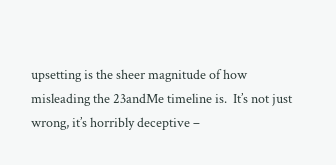upsetting is the sheer magnitude of how misleading the 23andMe timeline is.  It’s not just wrong, it’s horribly deceptive –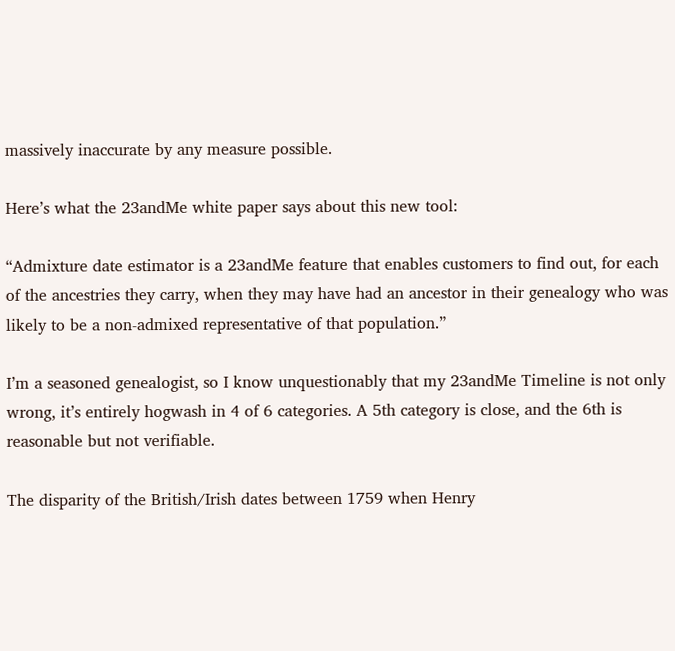massively inaccurate by any measure possible.

Here’s what the 23andMe white paper says about this new tool:

“Admixture date estimator is a 23andMe feature that enables customers to find out, for each of the ancestries they carry, when they may have had an ancestor in their genealogy who was likely to be a non-admixed representative of that population.”

I’m a seasoned genealogist, so I know unquestionably that my 23andMe Timeline is not only wrong, it’s entirely hogwash in 4 of 6 categories. A 5th category is close, and the 6th is reasonable but not verifiable.

The disparity of the British/Irish dates between 1759 when Henry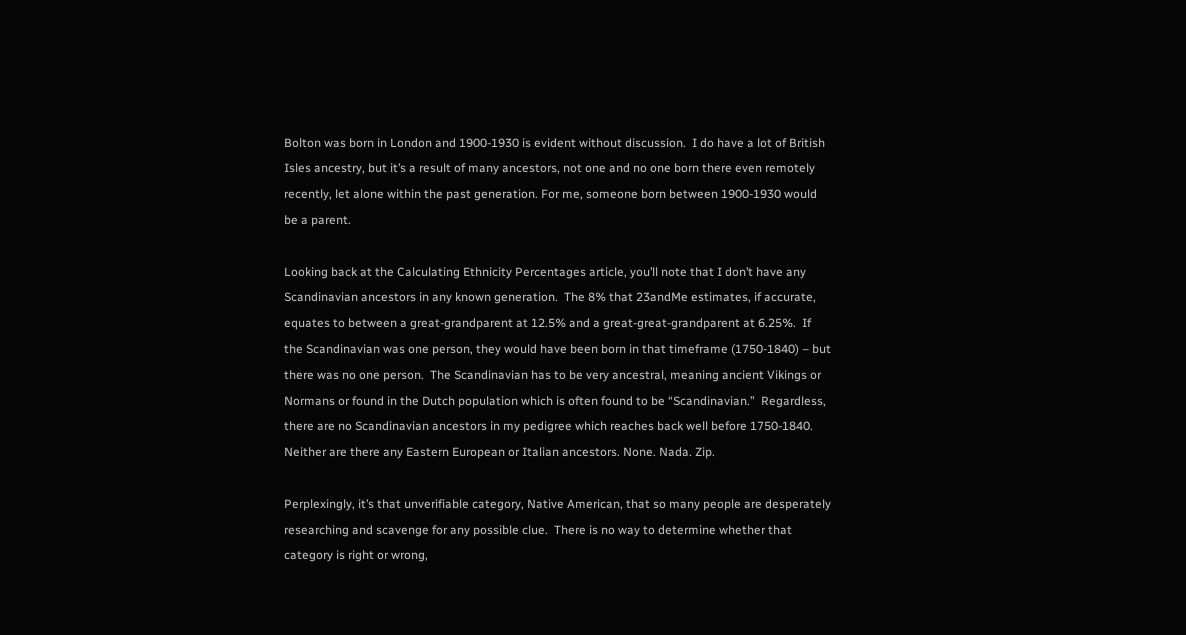Bolton was born in London and 1900-1930 is evident without discussion.  I do have a lot of British Isles ancestry, but it’s a result of many ancestors, not one and no one born there even remotely recently, let alone within the past generation. For me, someone born between 1900-1930 would be a parent.

Looking back at the Calculating Ethnicity Percentages article, you’ll note that I don’t have any Scandinavian ancestors in any known generation.  The 8% that 23andMe estimates, if accurate, equates to between a great-grandparent at 12.5% and a great-great-grandparent at 6.25%.  If the Scandinavian was one person, they would have been born in that timeframe (1750-1840) – but there was no one person.  The Scandinavian has to be very ancestral, meaning ancient Vikings or Normans or found in the Dutch population which is often found to be “Scandinavian.”  Regardless, there are no Scandinavian ancestors in my pedigree which reaches back well before 1750-1840.  Neither are there any Eastern European or Italian ancestors. None. Nada. Zip.

Perplexingly, it’s that unverifiable category, Native American, that so many people are desperately researching and scavenge for any possible clue.  There is no way to determine whether that category is right or wrong,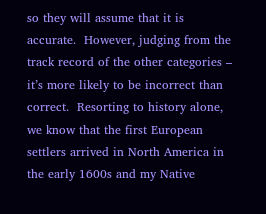so they will assume that it is accurate.  However, judging from the track record of the other categories – it’s more likely to be incorrect than correct.  Resorting to history alone, we know that the first European settlers arrived in North America in the early 1600s and my Native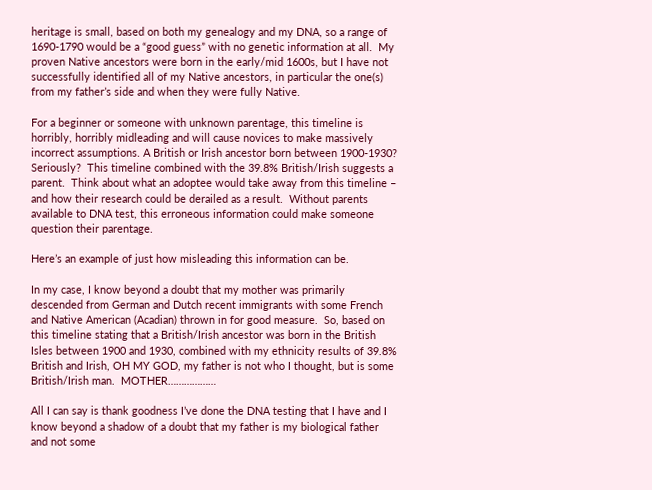heritage is small, based on both my genealogy and my DNA, so a range of 1690-1790 would be a “good guess” with no genetic information at all.  My proven Native ancestors were born in the early/mid 1600s, but I have not successfully identified all of my Native ancestors, in particular the one(s) from my father’s side and when they were fully Native.

For a beginner or someone with unknown parentage, this timeline is horribly, horribly midleading and will cause novices to make massively incorrect assumptions. A British or Irish ancestor born between 1900-1930? Seriously?  This timeline combined with the 39.8% British/Irish suggests a parent.  Think about what an adoptee would take away from this timeline – and how their research could be derailed as a result.  Without parents available to DNA test, this erroneous information could make someone question their parentage.

Here’s an example of just how misleading this information can be.

In my case, I know beyond a doubt that my mother was primarily descended from German and Dutch recent immigrants with some French and Native American (Acadian) thrown in for good measure.  So, based on this timeline stating that a British/Irish ancestor was born in the British Isles between 1900 and 1930, combined with my ethnicity results of 39.8% British and Irish, OH MY GOD, my father is not who I thought, but is some British/Irish man.  MOTHER………………

All I can say is thank goodness I’ve done the DNA testing that I have and I know beyond a shadow of a doubt that my father is my biological father and not some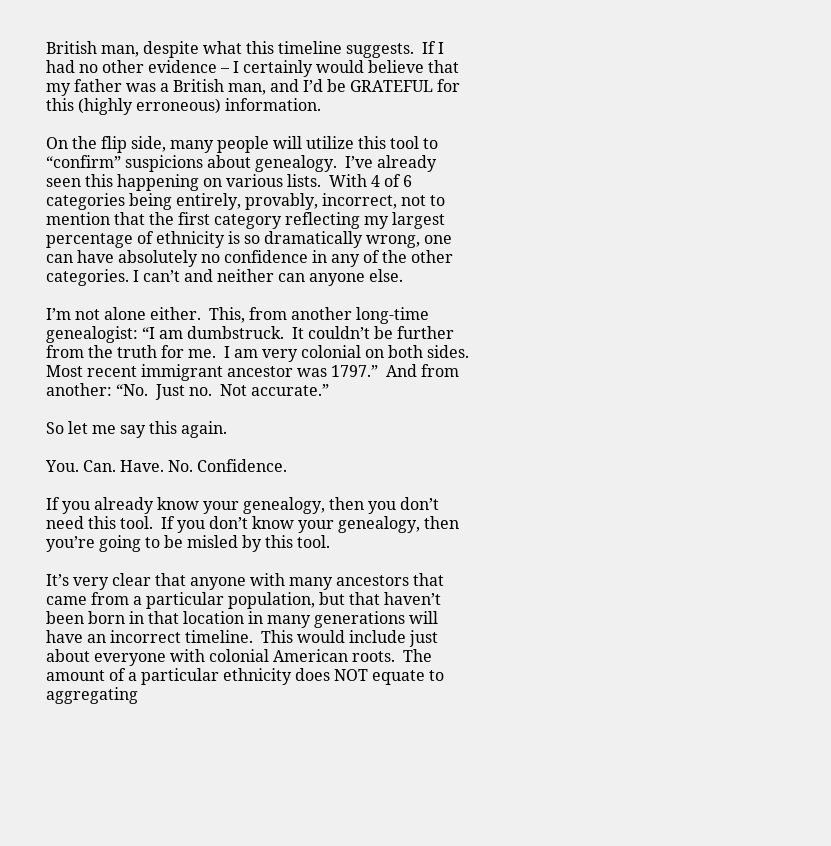British man, despite what this timeline suggests.  If I had no other evidence – I certainly would believe that my father was a British man, and I’d be GRATEFUL for this (highly erroneous) information.

On the flip side, many people will utilize this tool to “confirm” suspicions about genealogy.  I’ve already seen this happening on various lists.  With 4 of 6 categories being entirely, provably, incorrect, not to mention that the first category reflecting my largest percentage of ethnicity is so dramatically wrong, one can have absolutely no confidence in any of the other categories. I can’t and neither can anyone else.

I’m not alone either.  This, from another long-time genealogist: “I am dumbstruck.  It couldn’t be further from the truth for me.  I am very colonial on both sides.  Most recent immigrant ancestor was 1797.”  And from another: “No.  Just no.  Not accurate.”

So let me say this again.

You. Can. Have. No. Confidence.

If you already know your genealogy, then you don’t need this tool.  If you don’t know your genealogy, then you’re going to be misled by this tool.

It’s very clear that anyone with many ancestors that came from a particular population, but that haven’t been born in that location in many generations will have an incorrect timeline.  This would include just about everyone with colonial American roots.  The amount of a particular ethnicity does NOT equate to aggregating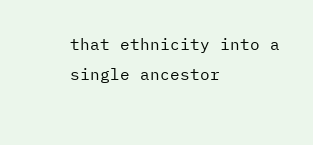that ethnicity into a single ancestor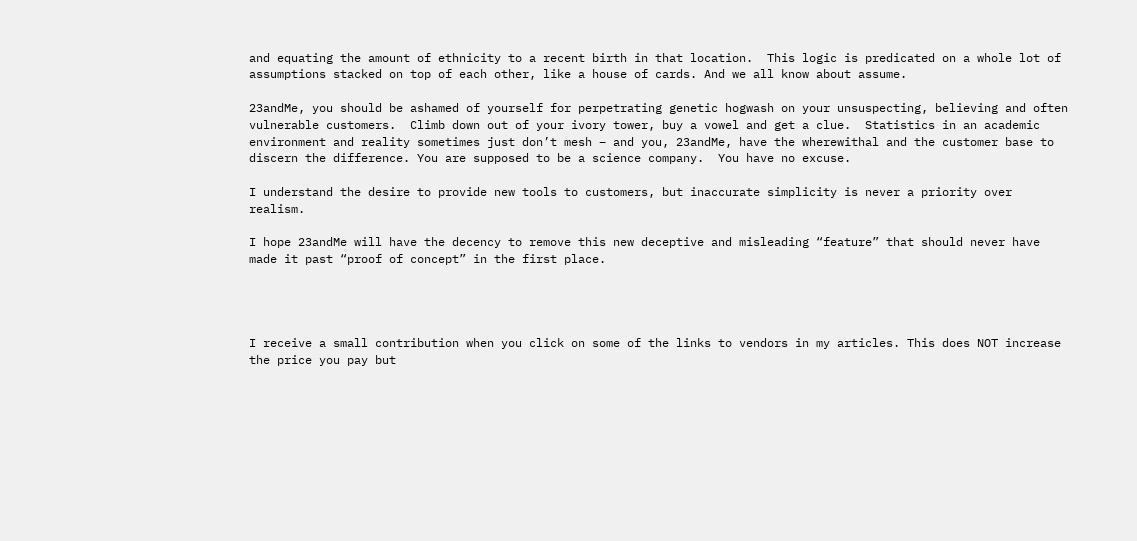and equating the amount of ethnicity to a recent birth in that location.  This logic is predicated on a whole lot of assumptions stacked on top of each other, like a house of cards. And we all know about assume.

23andMe, you should be ashamed of yourself for perpetrating genetic hogwash on your unsuspecting, believing and often vulnerable customers.  Climb down out of your ivory tower, buy a vowel and get a clue.  Statistics in an academic environment and reality sometimes just don’t mesh – and you, 23andMe, have the wherewithal and the customer base to discern the difference. You are supposed to be a science company.  You have no excuse.

I understand the desire to provide new tools to customers, but inaccurate simplicity is never a priority over realism.

I hope 23andMe will have the decency to remove this new deceptive and misleading “feature” that should never have made it past “proof of concept” in the first place.




I receive a small contribution when you click on some of the links to vendors in my articles. This does NOT increase the price you pay but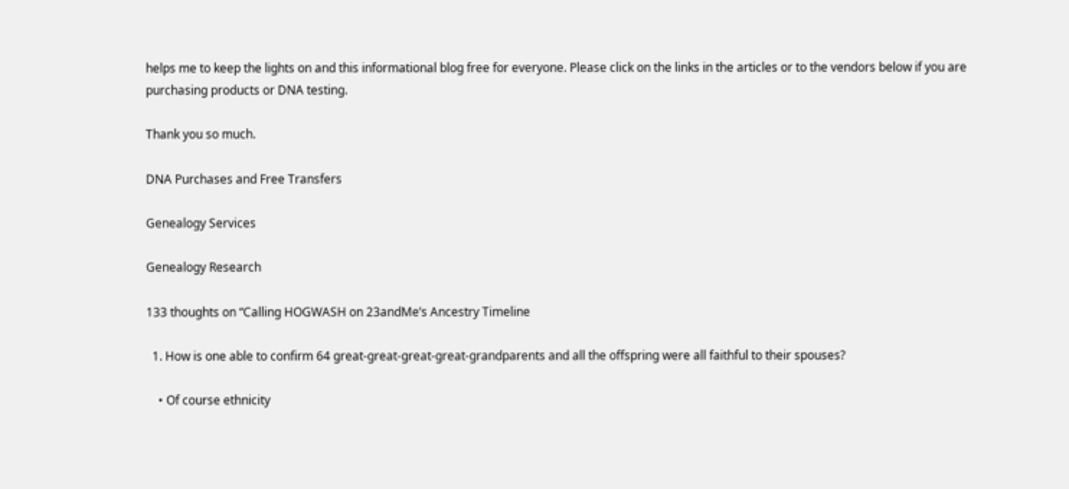helps me to keep the lights on and this informational blog free for everyone. Please click on the links in the articles or to the vendors below if you are purchasing products or DNA testing.

Thank you so much.

DNA Purchases and Free Transfers

Genealogy Services

Genealogy Research

133 thoughts on “Calling HOGWASH on 23andMe’s Ancestry Timeline

  1. How is one able to confirm 64 great-great-great-great-grandparents and all the offspring were all faithful to their spouses?

    • Of course ethnicity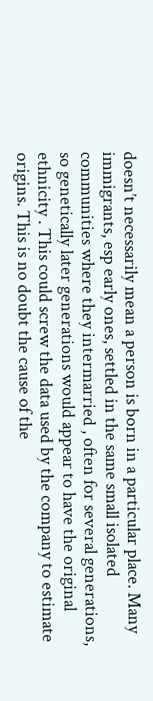doesn’t necessarily mean a person is born in a particular place. Many immigrants, esp early ones, settled in the same small isolated communities where they intermarried , often for several generations, so genetically later generations would appear to have the original ethnicity . This could screw the data used by the company to estimate origins. This is no doubt the cause of the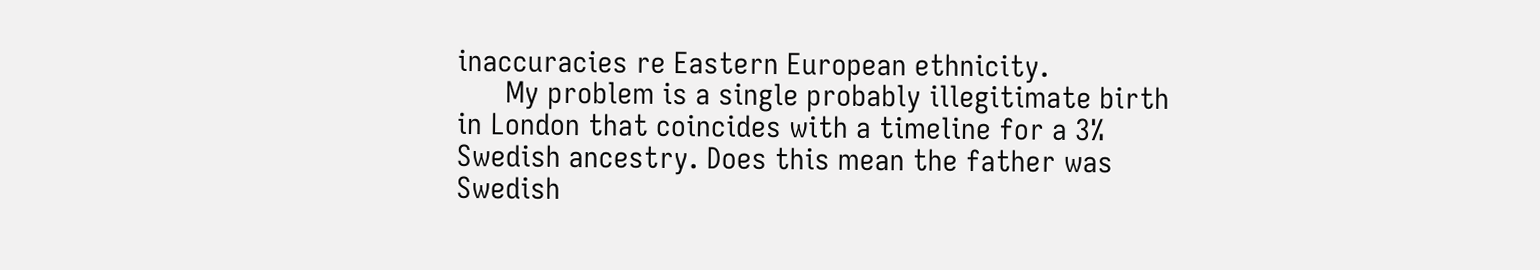inaccuracies re Eastern European ethnicity.
      My problem is a single probably illegitimate birth in London that coincides with a timeline for a 3% Swedish ancestry. Does this mean the father was Swedish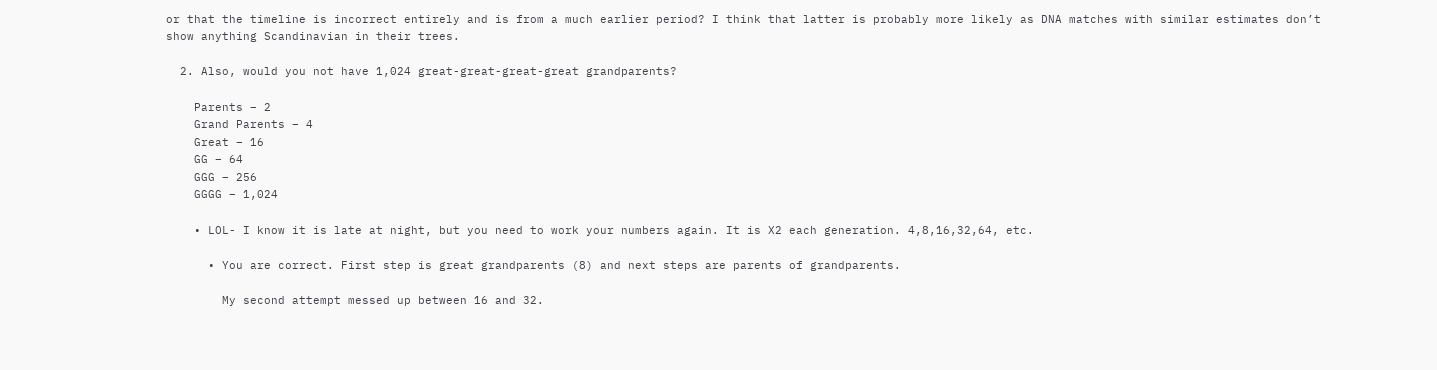or that the timeline is incorrect entirely and is from a much earlier period? I think that latter is probably more likely as DNA matches with similar estimates don’t show anything Scandinavian in their trees.

  2. Also, would you not have 1,024 great-great-great-great grandparents?

    Parents – 2
    Grand Parents – 4
    Great – 16
    GG – 64
    GGG – 256
    GGGG – 1,024

    • LOL- I know it is late at night, but you need to work your numbers again. It is X2 each generation. 4,8,16,32,64, etc.

      • You are correct. First step is great grandparents (8) and next steps are parents of grandparents.

        My second attempt messed up between 16 and 32.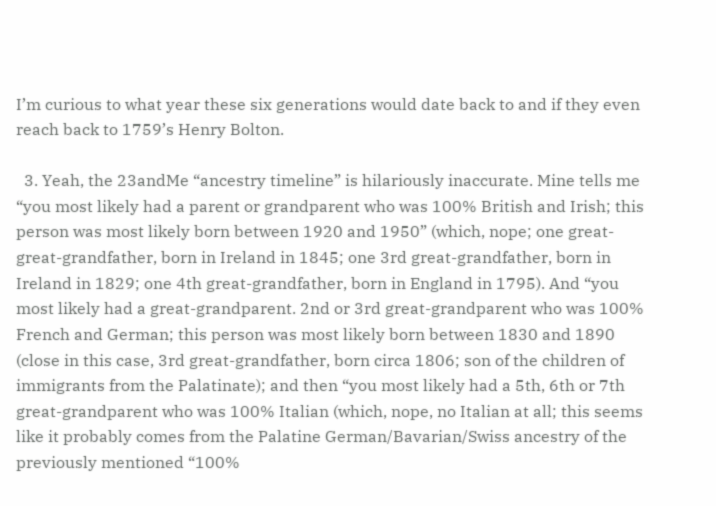I’m curious to what year these six generations would date back to and if they even reach back to 1759’s Henry Bolton.

  3. Yeah, the 23andMe “ancestry timeline” is hilariously inaccurate. Mine tells me “you most likely had a parent or grandparent who was 100% British and Irish; this person was most likely born between 1920 and 1950” (which, nope; one great-great-grandfather, born in Ireland in 1845; one 3rd great-grandfather, born in Ireland in 1829; one 4th great-grandfather, born in England in 1795). And “you most likely had a great-grandparent. 2nd or 3rd great-grandparent who was 100% French and German; this person was most likely born between 1830 and 1890 (close in this case, 3rd great-grandfather, born circa 1806; son of the children of immigrants from the Palatinate); and then “you most likely had a 5th, 6th or 7th great-grandparent who was 100% Italian (which, nope, no Italian at all; this seems like it probably comes from the Palatine German/Bavarian/Swiss ancestry of the previously mentioned “100%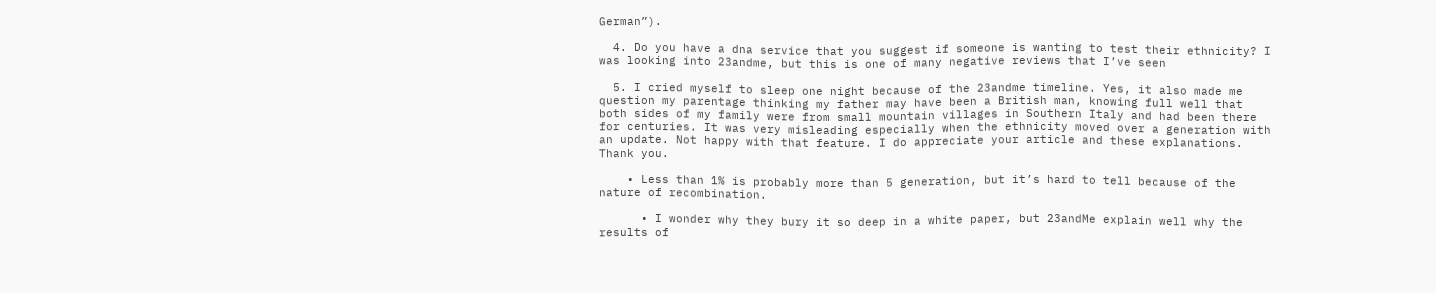German”).

  4. Do you have a dna service that you suggest if someone is wanting to test their ethnicity? I was looking into 23andme, but this is one of many negative reviews that I’ve seen

  5. I cried myself to sleep one night because of the 23andme timeline. Yes, it also made me question my parentage thinking my father may have been a British man, knowing full well that both sides of my family were from small mountain villages in Southern Italy and had been there for centuries. It was very misleading especially when the ethnicity moved over a generation with an update. Not happy with that feature. I do appreciate your article and these explanations. Thank you.

    • Less than 1% is probably more than 5 generation, but it’s hard to tell because of the nature of recombination.

      • I wonder why they bury it so deep in a white paper, but 23andMe explain well why the results of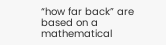“how far back” are based on a mathematical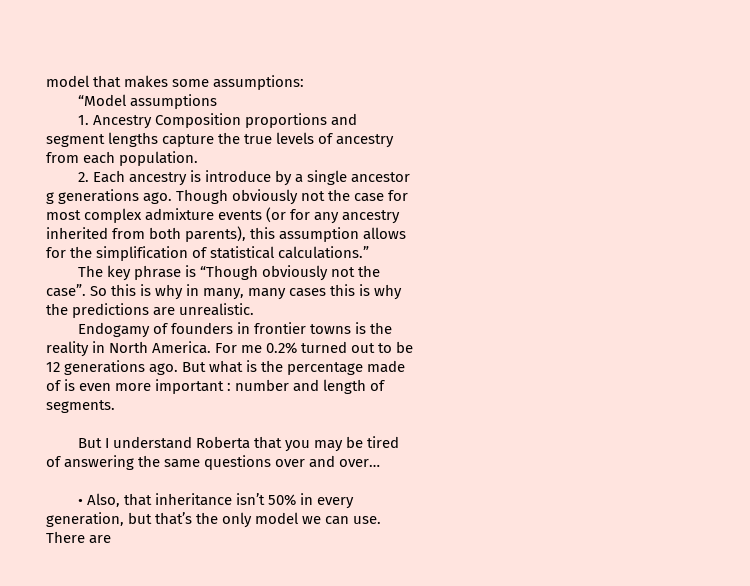model that makes some assumptions:
        “Model assumptions
        1. Ancestry Composition proportions and segment lengths capture the true levels of ancestry from each population.
        2. Each ancestry is introduce by a single ancestor g generations ago. Though obviously not the case for most complex admixture events (or for any ancestry inherited from both parents), this assumption allows for the simplification of statistical calculations.”
        The key phrase is “Though obviously not the case”. So this is why in many, many cases this is why the predictions are unrealistic.
        Endogamy of founders in frontier towns is the reality in North America. For me 0.2% turned out to be 12 generations ago. But what is the percentage made of is even more important : number and length of segments.

        But I understand Roberta that you may be tired of answering the same questions over and over…

        • Also, that inheritance isn’t 50% in every generation, but that’s the only model we can use. There are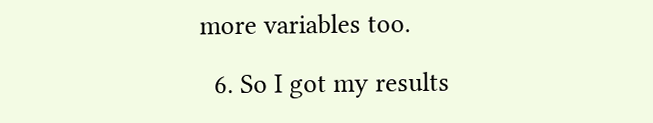more variables too.

  6. So I got my results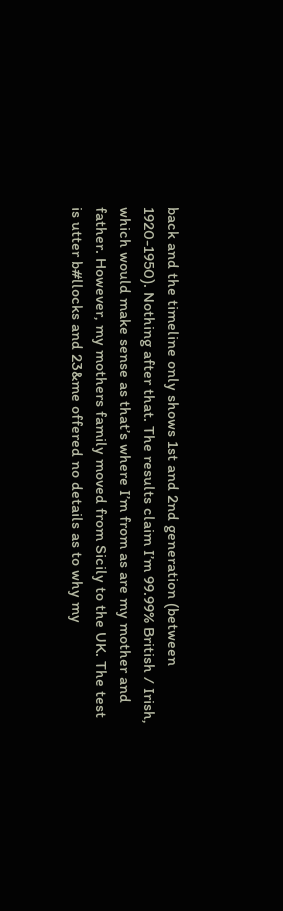back and the timeline only shows 1st and 2nd generation (between 1920-1950). Nothing after that. The results claim I’m 99.99% British / Irish, which would make sense as that’s where I’m from as are my mother and father. However, my mothers family moved from Sicily to the UK. The test is utter b#llocks and 23&me offered no details as to why my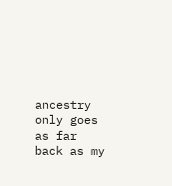ancestry only goes as far back as my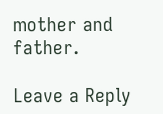mother and father.

Leave a Reply